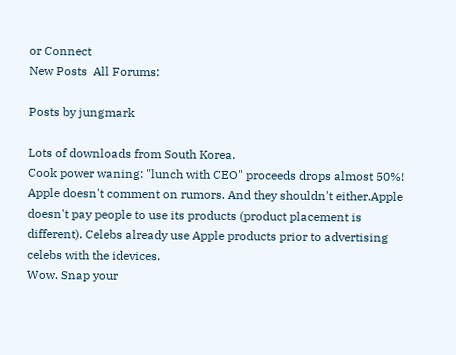or Connect
New Posts  All Forums:

Posts by jungmark

Lots of downloads from South Korea.
Cook power waning: "lunch with CEO" proceeds drops almost 50%!
Apple doesn't comment on rumors. And they shouldn't either.Apple doesn't pay people to use its products (product placement is different). Celebs already use Apple products prior to advertising celebs with the idevices.
Wow. Snap your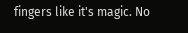fingers like it's magic. No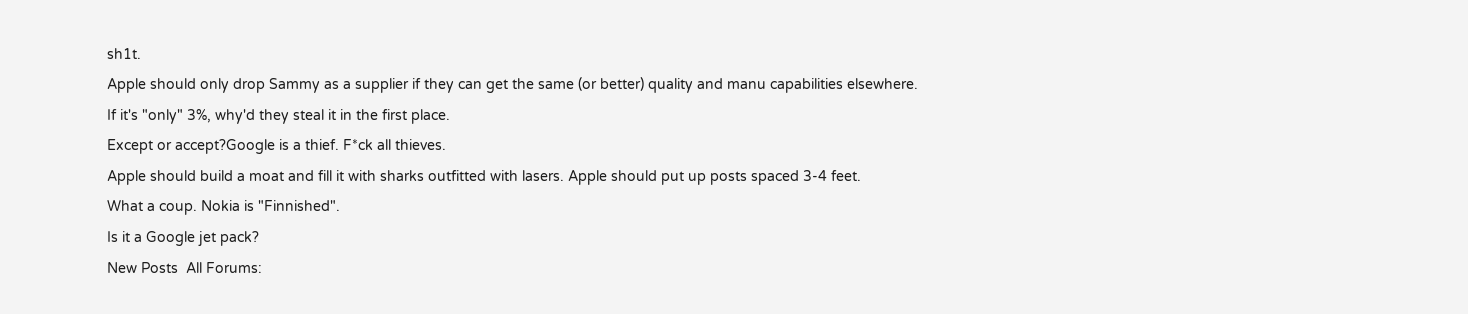sh1t.
Apple should only drop Sammy as a supplier if they can get the same (or better) quality and manu capabilities elsewhere.
If it's "only" 3%, why'd they steal it in the first place.
Except or accept?Google is a thief. F*ck all thieves.
Apple should build a moat and fill it with sharks outfitted with lasers. Apple should put up posts spaced 3-4 feet.
What a coup. Nokia is "Finnished".
Is it a Google jet pack?
New Posts  All Forums: